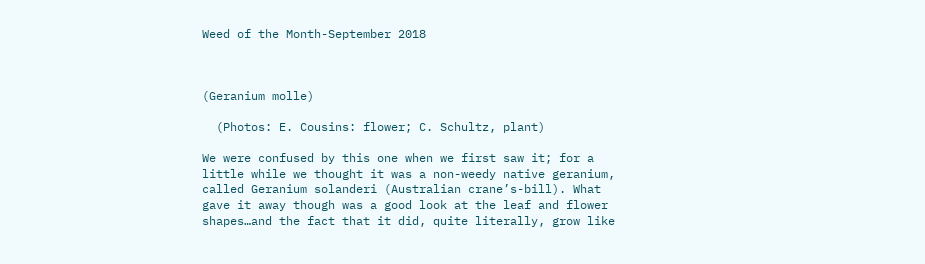Weed of the Month-September 2018



(Geranium molle)

  (Photos: E. Cousins: flower; C. Schultz, plant)

We were confused by this one when we first saw it; for a little while we thought it was a non-weedy native geranium, called Geranium solanderi (Australian crane’s-bill). What gave it away though was a good look at the leaf and flower shapes…and the fact that it did, quite literally, grow like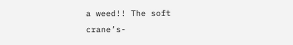a weed!! The soft crane’s-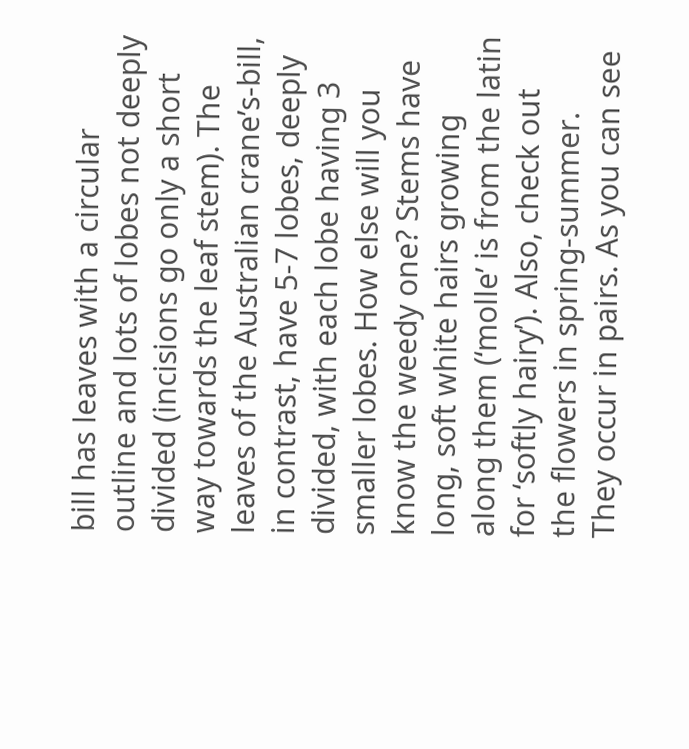bill has leaves with a circular outline and lots of lobes not deeply divided (incisions go only a short way towards the leaf stem). The leaves of the Australian crane’s-bill, in contrast, have 5-7 lobes, deeply divided, with each lobe having 3 smaller lobes. How else will you know the weedy one? Stems have long, soft white hairs growing along them (‘molle’ is from the latin for ‘softly hairy’). Also, check out the flowers in spring-summer. They occur in pairs. As you can see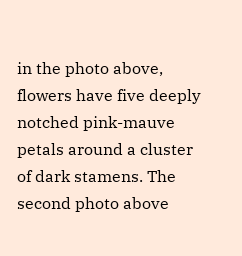in the photo above, flowers have five deeply notched pink-mauve petals around a cluster of dark stamens. The second photo above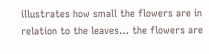illustrates how small the flowers are in relation to the leaves… the flowers are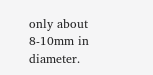only about 8-10mm in diameter.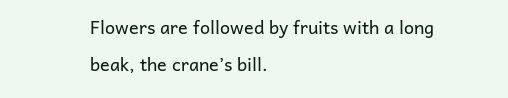Flowers are followed by fruits with a long beak, the crane’s bill.